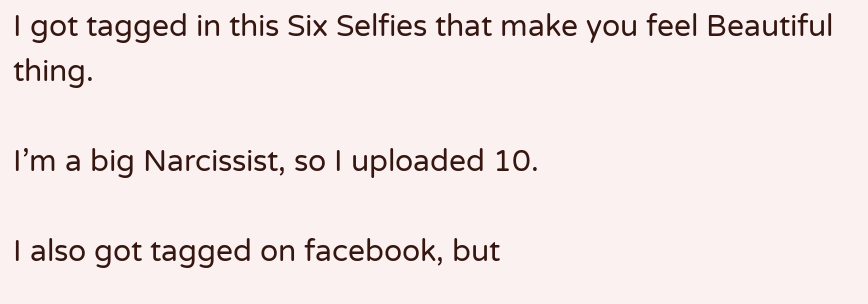I got tagged in this Six Selfies that make you feel Beautiful thing.

I’m a big Narcissist, so I uploaded 10.

I also got tagged on facebook, but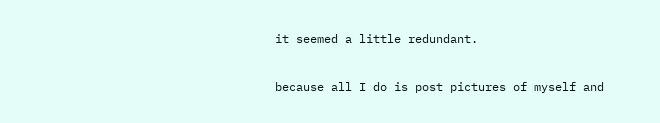it seemed a little redundant.

because all I do is post pictures of myself and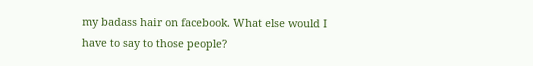my badass hair on facebook. What else would I have to say to those people?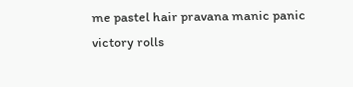me pastel hair pravana manic panic victory rolls